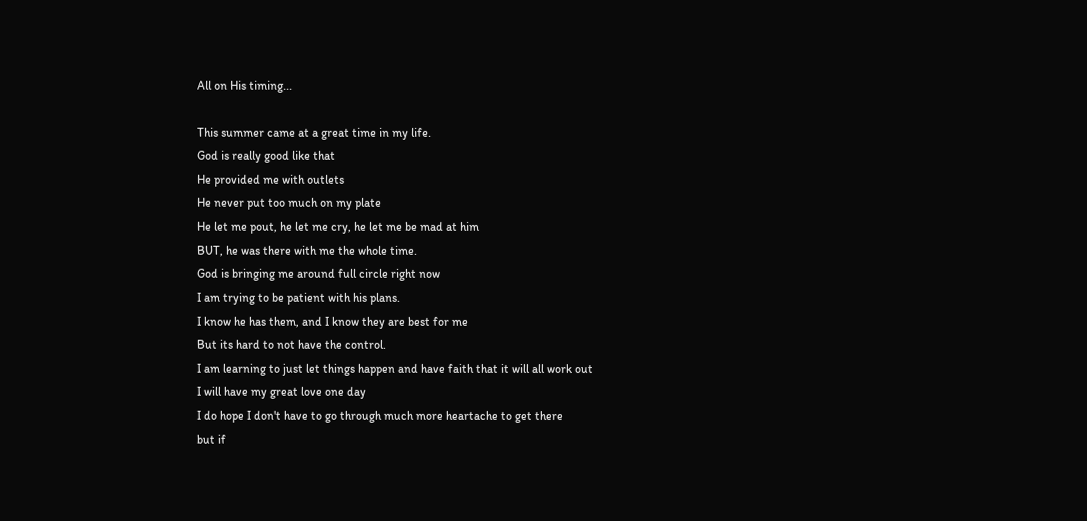All on His timing...

This summer came at a great time in my life.
God is really good like that
He provided me with outlets
He never put too much on my plate
He let me pout, he let me cry, he let me be mad at him
BUT, he was there with me the whole time.
God is bringing me around full circle right now
I am trying to be patient with his plans.
I know he has them, and I know they are best for me
But its hard to not have the control.
I am learning to just let things happen and have faith that it will all work out
I will have my great love one day
I do hope I don't have to go through much more heartache to get there
but if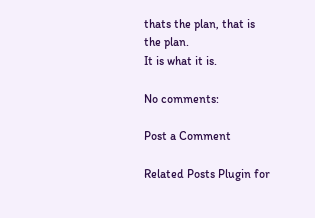thats the plan, that is the plan.
It is what it is.

No comments:

Post a Comment

Related Posts Plugin for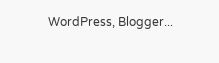WordPress, Blogger...